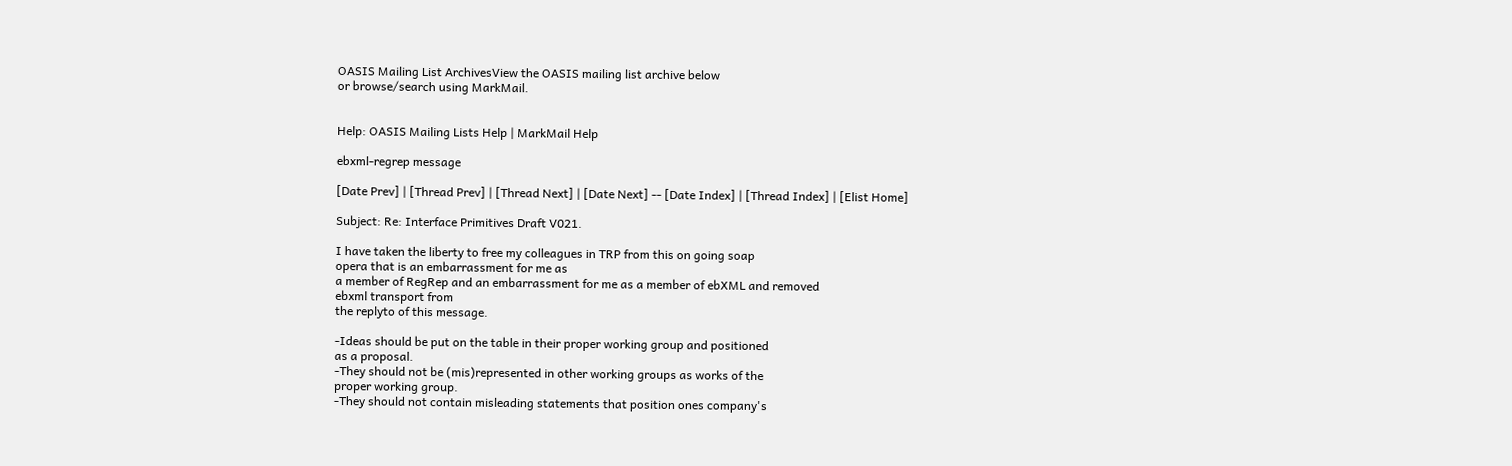OASIS Mailing List ArchivesView the OASIS mailing list archive below
or browse/search using MarkMail.


Help: OASIS Mailing Lists Help | MarkMail Help

ebxml-regrep message

[Date Prev] | [Thread Prev] | [Thread Next] | [Date Next] -- [Date Index] | [Thread Index] | [Elist Home]

Subject: Re: Interface Primitives Draft V021.

I have taken the liberty to free my colleagues in TRP from this on going soap
opera that is an embarrassment for me as
a member of RegRep and an embarrassment for me as a member of ebXML and removed
ebxml transport from
the replyto of this message.

-Ideas should be put on the table in their proper working group and positioned
as a proposal.
-They should not be (mis)represented in other working groups as works of the
proper working group.
-They should not contain misleading statements that position ones company's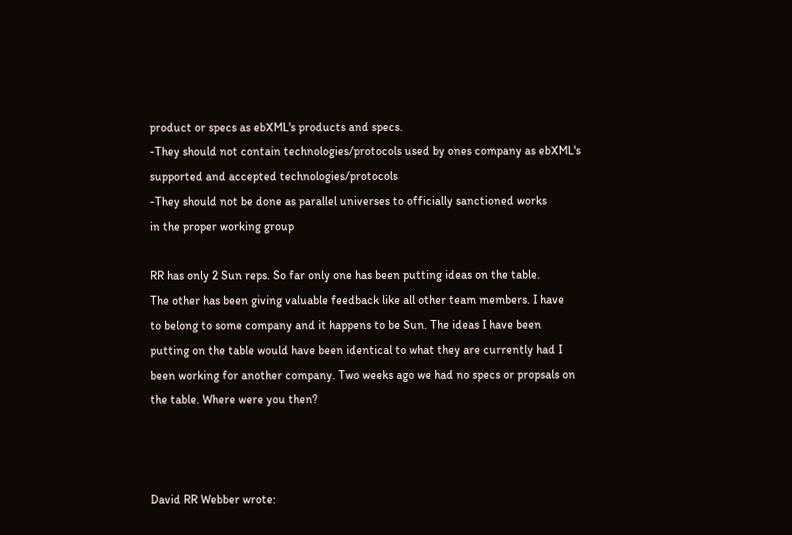product or specs as ebXML's products and specs.
-They should not contain technologies/protocols used by ones company as ebXML's
supported and accepted technologies/protocols
-They should not be done as parallel universes to officially sanctioned works
in the proper working group

RR has only 2 Sun reps. So far only one has been putting ideas on the table.
The other has been giving valuable feedback like all other team members. I have
to belong to some company and it happens to be Sun. The ideas I have been
putting on the table would have been identical to what they are currently had I
been working for another company. Two weeks ago we had no specs or propsals on
the table. Where were you then?



David RR Webber wrote: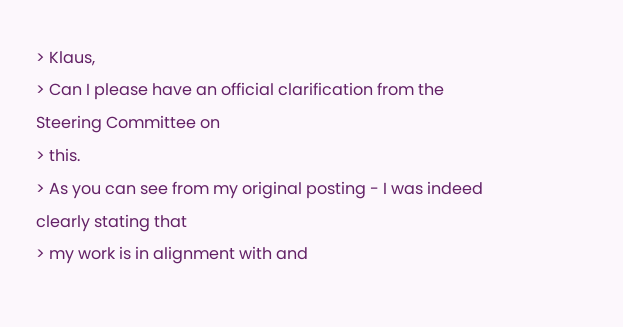> Klaus,
> Can I please have an official clarification from the Steering Committee on
> this.
> As you can see from my original posting - I was indeed clearly stating that
> my work is in alignment with and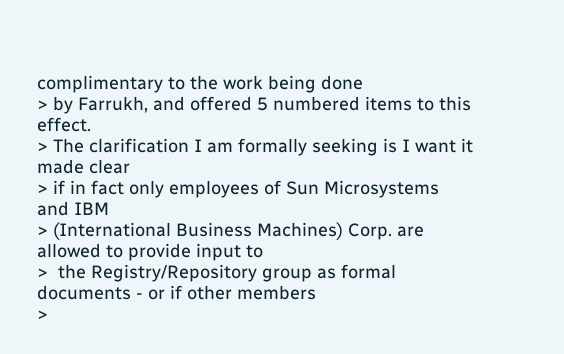complimentary to the work being done
> by Farrukh, and offered 5 numbered items to this effect.
> The clarification I am formally seeking is I want it made clear
> if in fact only employees of Sun Microsystems and IBM
> (International Business Machines) Corp. are allowed to provide input to
>  the Registry/Repository group as formal documents - or if other members
>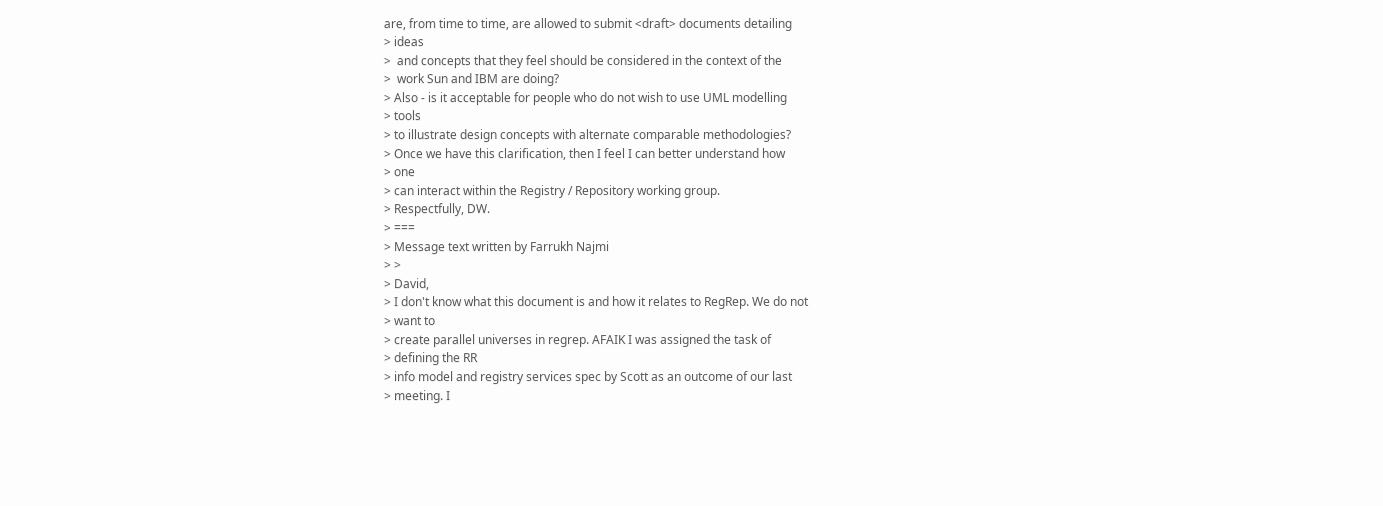are, from time to time, are allowed to submit <draft> documents detailing
> ideas
>  and concepts that they feel should be considered in the context of the
>  work Sun and IBM are doing?
> Also - is it acceptable for people who do not wish to use UML modelling
> tools
> to illustrate design concepts with alternate comparable methodologies?
> Once we have this clarification, then I feel I can better understand how
> one
> can interact within the Registry / Repository working group.
> Respectfully, DW.
> ===
> Message text written by Farrukh Najmi
> >
> David,
> I don't know what this document is and how it relates to RegRep. We do not
> want to
> create parallel universes in regrep. AFAIK I was assigned the task of
> defining the RR
> info model and registry services spec by Scott as an outcome of our last
> meeting. I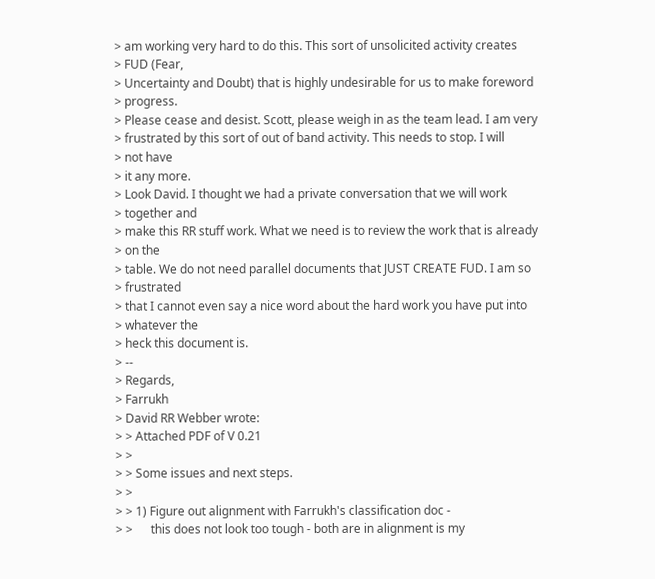> am working very hard to do this. This sort of unsolicited activity creates
> FUD (Fear,
> Uncertainty and Doubt) that is highly undesirable for us to make foreword
> progress.
> Please cease and desist. Scott, please weigh in as the team lead. I am very
> frustrated by this sort of out of band activity. This needs to stop. I will
> not have
> it any more.
> Look David. I thought we had a private conversation that we will work
> together and
> make this RR stuff work. What we need is to review the work that is already
> on the
> table. We do not need parallel documents that JUST CREATE FUD. I am so
> frustrated
> that I cannot even say a nice word about the hard work you have put into
> whatever the
> heck this document is.
> --
> Regards,
> Farrukh
> David RR Webber wrote:
> > Attached PDF of V 0.21
> >
> > Some issues and next steps.
> >
> > 1) Figure out alignment with Farrukh's classification doc -
> >      this does not look too tough - both are in alignment is my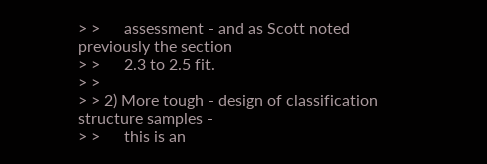> >      assessment - and as Scott noted previously the section
> >      2.3 to 2.5 fit.
> >
> > 2) More tough - design of classification structure samples -
> >      this is an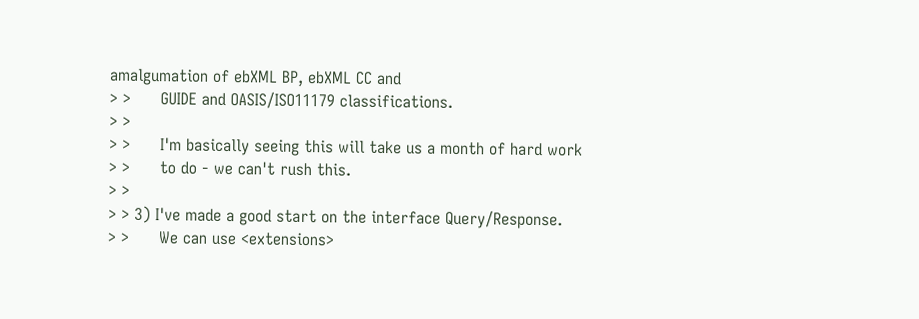amalgumation of ebXML BP, ebXML CC and
> >      GUIDE and OASIS/ISO11179 classifications.
> >
> >      I'm basically seeing this will take us a month of hard work
> >      to do - we can't rush this.
> >
> > 3) I've made a good start on the interface Query/Response.
> >      We can use <extensions>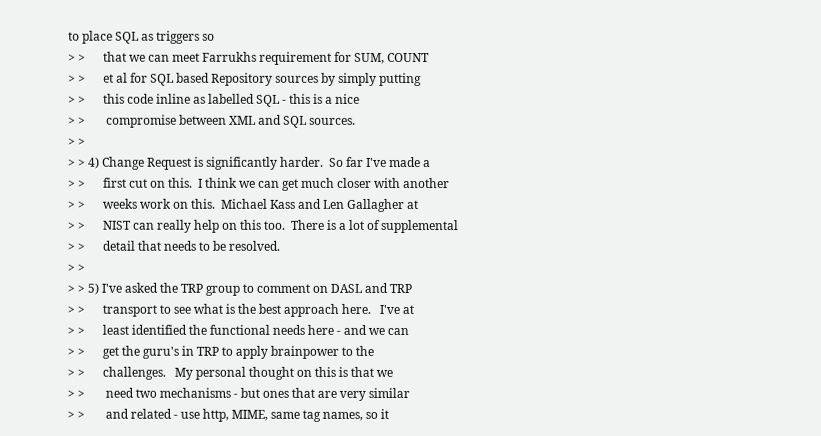to place SQL as triggers so
> >      that we can meet Farrukhs requirement for SUM, COUNT
> >      et al for SQL based Repository sources by simply putting
> >      this code inline as labelled SQL - this is a nice
> >       compromise between XML and SQL sources.
> >
> > 4) Change Request is significantly harder.  So far I've made a
> >      first cut on this.  I think we can get much closer with another
> >      weeks work on this.  Michael Kass and Len Gallagher at
> >      NIST can really help on this too.  There is a lot of supplemental
> >      detail that needs to be resolved.
> >
> > 5) I've asked the TRP group to comment on DASL and TRP
> >      transport to see what is the best approach here.   I've at
> >      least identified the functional needs here - and we can
> >      get the guru's in TRP to apply brainpower to the
> >      challenges.   My personal thought on this is that we
> >       need two mechanisms - but ones that are very similar
> >       and related - use http, MIME, same tag names, so it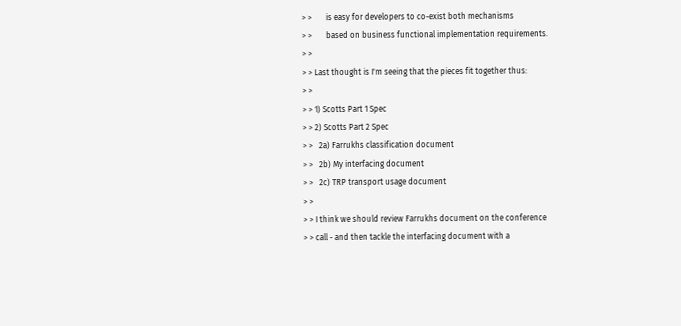> >       is easy for developers to co-exist both mechanisms
> >       based on business functional implementation requirements.
> >
> > Last thought is I'm seeing that the pieces fit together thus:
> >
> > 1) Scotts Part 1 Spec
> > 2) Scotts Part 2 Spec
> >   2a) Farrukhs classification document
> >   2b) My interfacing document
> >   2c) TRP transport usage document
> >
> > I think we should review Farrukhs document on the conference
> > call - and then tackle the interfacing document with a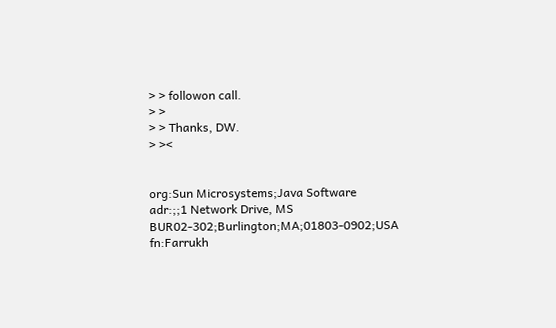> > followon call.
> >
> > Thanks, DW.
> ><


org:Sun Microsystems;Java Software
adr:;;1 Network Drive, MS BUR02-302;Burlington;MA;01803-0902;USA
fn:Farrukh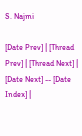S. Najmi

[Date Prev] | [Thread Prev] | [Thread Next] | [Date Next] -- [Date Index] |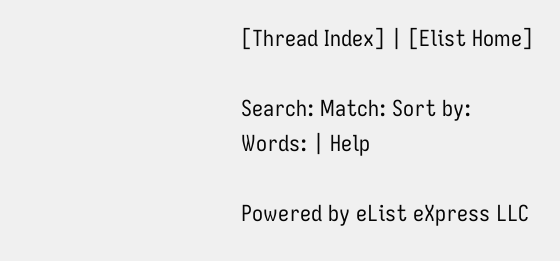[Thread Index] | [Elist Home]

Search: Match: Sort by:
Words: | Help

Powered by eList eXpress LLC